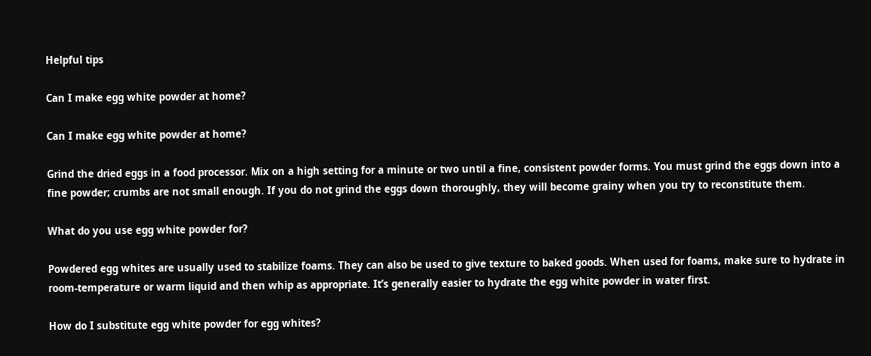Helpful tips

Can I make egg white powder at home?

Can I make egg white powder at home?

Grind the dried eggs in a food processor. Mix on a high setting for a minute or two until a fine, consistent powder forms. You must grind the eggs down into a fine powder; crumbs are not small enough. If you do not grind the eggs down thoroughly, they will become grainy when you try to reconstitute them.

What do you use egg white powder for?

Powdered egg whites are usually used to stabilize foams. They can also be used to give texture to baked goods. When used for foams, make sure to hydrate in room-temperature or warm liquid and then whip as appropriate. It’s generally easier to hydrate the egg white powder in water first.

How do I substitute egg white powder for egg whites?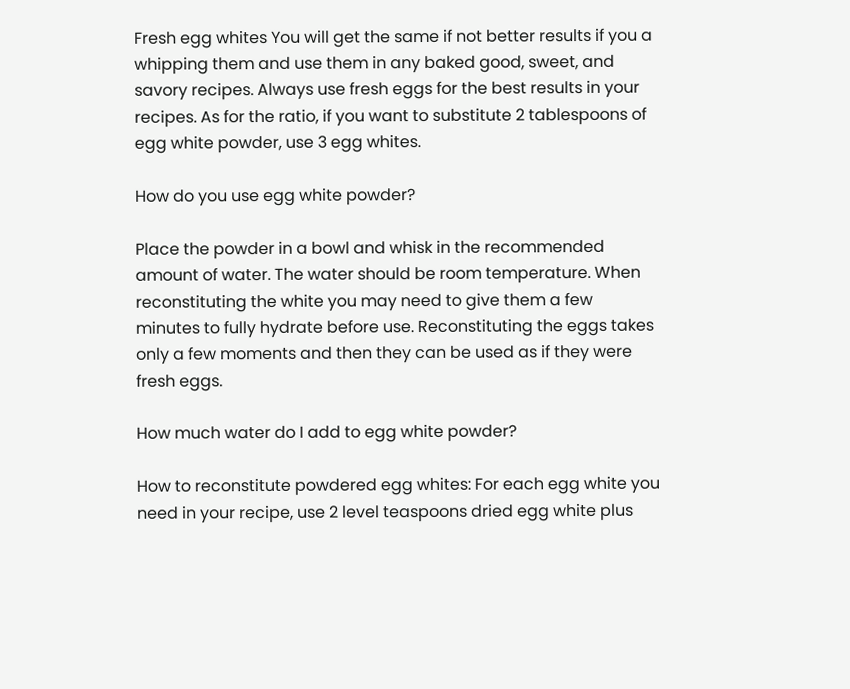Fresh egg whites You will get the same if not better results if you a whipping them and use them in any baked good, sweet, and savory recipes. Always use fresh eggs for the best results in your recipes. As for the ratio, if you want to substitute 2 tablespoons of egg white powder, use 3 egg whites.

How do you use egg white powder?

Place the powder in a bowl and whisk in the recommended amount of water. The water should be room temperature. When reconstituting the white you may need to give them a few minutes to fully hydrate before use. Reconstituting the eggs takes only a few moments and then they can be used as if they were fresh eggs.

How much water do I add to egg white powder?

How to reconstitute powdered egg whites: For each egg white you need in your recipe, use 2 level teaspoons dried egg white plus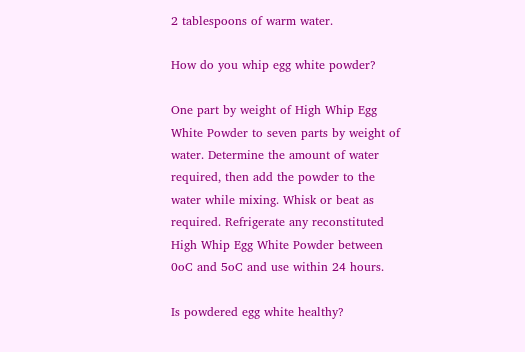2 tablespoons of warm water.

How do you whip egg white powder?

One part by weight of High Whip Egg White Powder to seven parts by weight of water. Determine the amount of water required, then add the powder to the water while mixing. Whisk or beat as required. Refrigerate any reconstituted High Whip Egg White Powder between 0oC and 5oC and use within 24 hours.

Is powdered egg white healthy?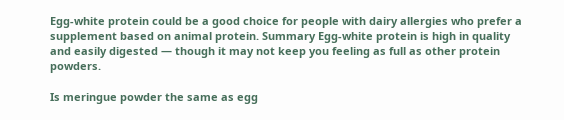Egg-white protein could be a good choice for people with dairy allergies who prefer a supplement based on animal protein. Summary Egg-white protein is high in quality and easily digested — though it may not keep you feeling as full as other protein powders.

Is meringue powder the same as egg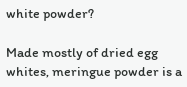white powder?

Made mostly of dried egg whites, meringue powder is a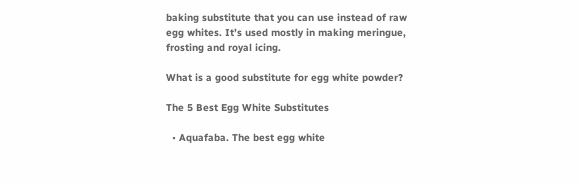baking substitute that you can use instead of raw egg whites. It’s used mostly in making meringue, frosting and royal icing.

What is a good substitute for egg white powder?

The 5 Best Egg White Substitutes

  • Aquafaba. The best egg white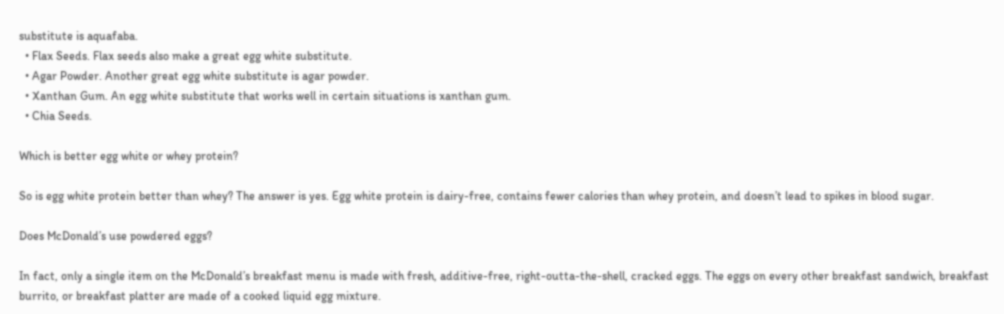substitute is aquafaba.
  • Flax Seeds. Flax seeds also make a great egg white substitute.
  • Agar Powder. Another great egg white substitute is agar powder.
  • Xanthan Gum. An egg white substitute that works well in certain situations is xanthan gum.
  • Chia Seeds.

Which is better egg white or whey protein?

So is egg white protein better than whey? The answer is yes. Egg white protein is dairy-free, contains fewer calories than whey protein, and doesn’t lead to spikes in blood sugar.

Does McDonald’s use powdered eggs?

In fact, only a single item on the McDonald’s breakfast menu is made with fresh, additive-free, right-outta-the-shell, cracked eggs. The eggs on every other breakfast sandwich, breakfast burrito, or breakfast platter are made of a cooked liquid egg mixture.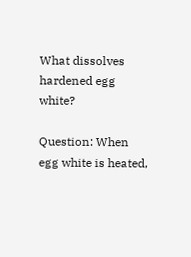What dissolves hardened egg white?

Question: When egg white is heated,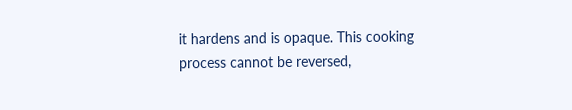it hardens and is opaque. This cooking process cannot be reversed,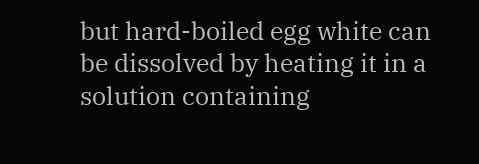but hard-boiled egg white can be dissolved by heating it in a solution containing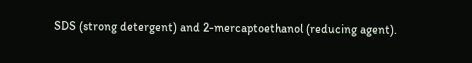SDS (strong detergent) and 2-mercaptoethanol (reducing agent).